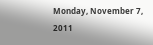Monday, November 7, 2011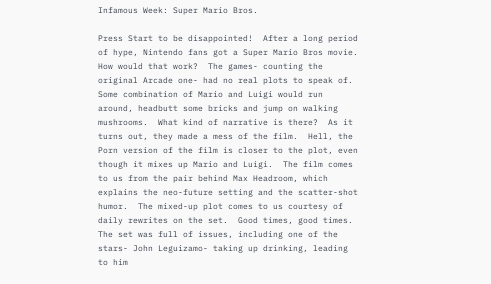Infamous Week: Super Mario Bros.

Press Start to be disappointed!  After a long period of hype, Nintendo fans got a Super Mario Bros movie.  How would that work?  The games- counting the original Arcade one- had no real plots to speak of.  Some combination of Mario and Luigi would run around, headbutt some bricks and jump on walking mushrooms.  What kind of narrative is there?  As it turns out, they made a mess of the film.  Hell, the Porn version of the film is closer to the plot, even though it mixes up Mario and Luigi.  The film comes to us from the pair behind Max Headroom, which explains the neo-future setting and the scatter-shot humor.  The mixed-up plot comes to us courtesy of daily rewrites on the set.  Good times, good times.  The set was full of issues, including one of the stars- John Leguizamo- taking up drinking, leading to him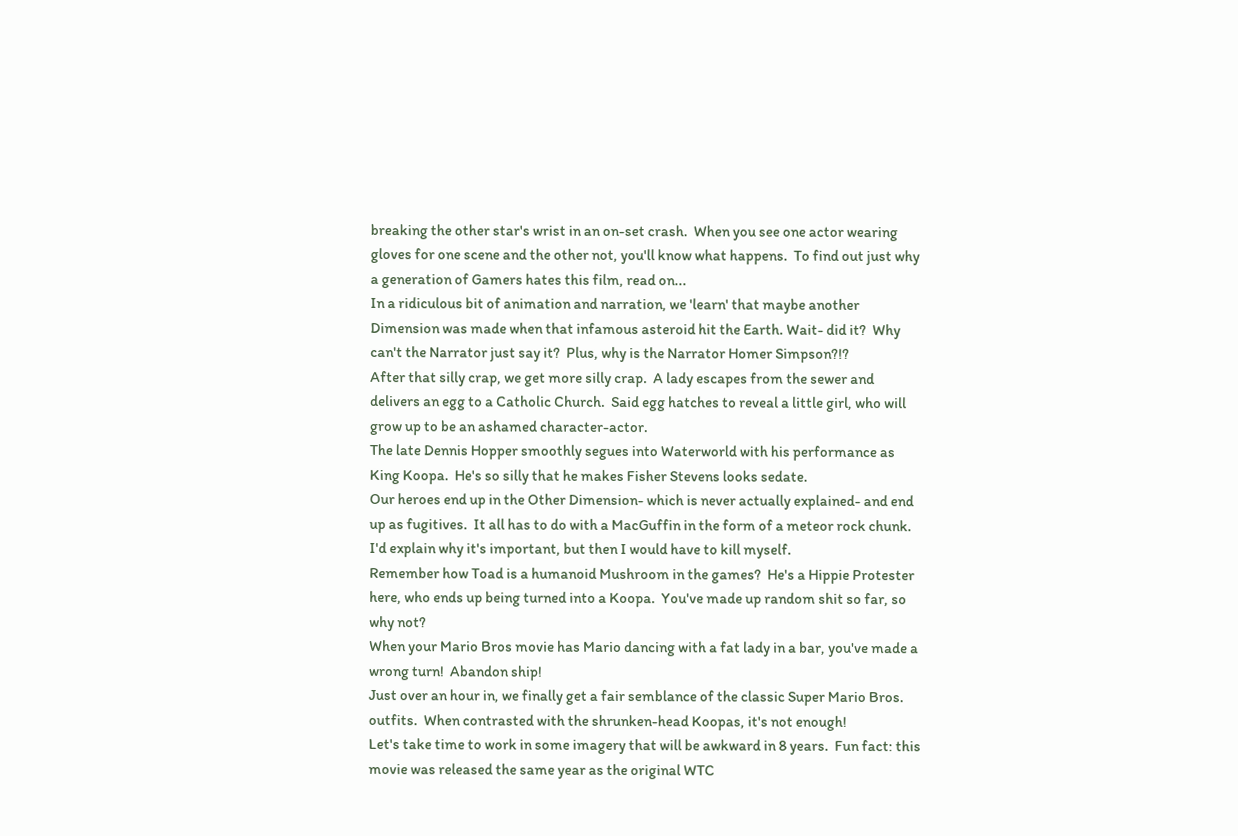breaking the other star's wrist in an on-set crash.  When you see one actor wearing gloves for one scene and the other not, you'll know what happens.  To find out just why a generation of Gamers hates this film, read on...
In a ridiculous bit of animation and narration, we 'learn' that maybe another Dimension was made when that infamous asteroid hit the Earth. Wait- did it?  Why can't the Narrator just say it?  Plus, why is the Narrator Homer Simpson?!?
After that silly crap, we get more silly crap.  A lady escapes from the sewer and delivers an egg to a Catholic Church.  Said egg hatches to reveal a little girl, who will grow up to be an ashamed character-actor.
The late Dennis Hopper smoothly segues into Waterworld with his performance as King Koopa.  He's so silly that he makes Fisher Stevens looks sedate.
Our heroes end up in the Other Dimension- which is never actually explained- and end up as fugitives.  It all has to do with a MacGuffin in the form of a meteor rock chunk.  I'd explain why it's important, but then I would have to kill myself.
Remember how Toad is a humanoid Mushroom in the games?  He's a Hippie Protester here, who ends up being turned into a Koopa.  You've made up random shit so far, so why not?
When your Mario Bros movie has Mario dancing with a fat lady in a bar, you've made a wrong turn!  Abandon ship!
Just over an hour in, we finally get a fair semblance of the classic Super Mario Bros. outfits.  When contrasted with the shrunken-head Koopas, it's not enough!
Let's take time to work in some imagery that will be awkward in 8 years.  Fun fact: this movie was released the same year as the original WTC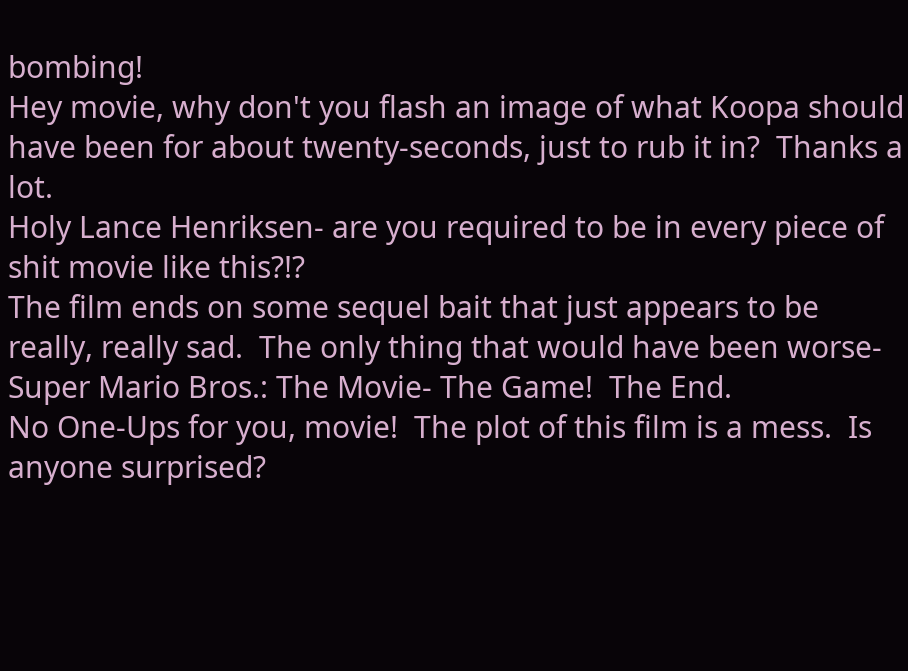bombing!
Hey movie, why don't you flash an image of what Koopa should have been for about twenty-seconds, just to rub it in?  Thanks a lot.
Holy Lance Henriksen- are you required to be in every piece of shit movie like this?!?
The film ends on some sequel bait that just appears to be really, really sad.  The only thing that would have been worse- Super Mario Bros.: The Movie- The Game!  The End.
No One-Ups for you, movie!  The plot of this film is a mess.  Is anyone surprised?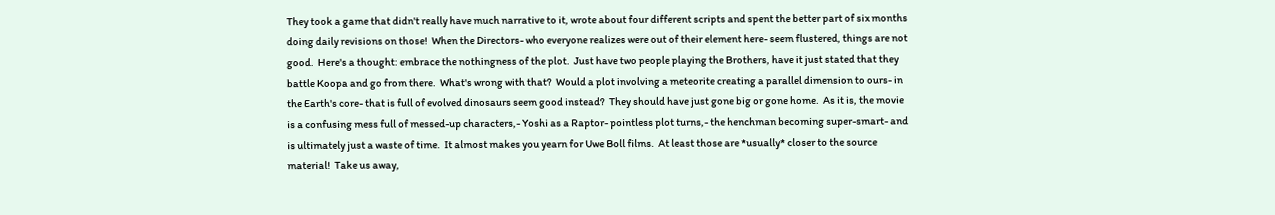They took a game that didn't really have much narrative to it, wrote about four different scripts and spent the better part of six months doing daily revisions on those!  When the Directors- who everyone realizes were out of their element here- seem flustered, things are not good.  Here's a thought: embrace the nothingness of the plot.  Just have two people playing the Brothers, have it just stated that they battle Koopa and go from there.  What's wrong with that?  Would a plot involving a meteorite creating a parallel dimension to ours- in the Earth's core- that is full of evolved dinosaurs seem good instead?  They should have just gone big or gone home.  As it is, the movie is a confusing mess full of messed-up characters,- Yoshi as a Raptor- pointless plot turns,- the henchman becoming super-smart- and is ultimately just a waste of time.  It almost makes you yearn for Uwe Boll films.  At least those are *usually* closer to the source material!  Take us away,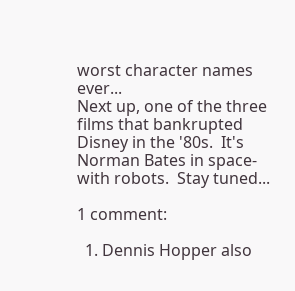worst character names ever...
Next up, one of the three films that bankrupted Disney in the '80s.  It's Norman Bates in space- with robots.  Stay tuned...

1 comment:

  1. Dennis Hopper also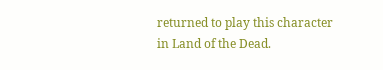returned to play this character in Land of the Dead.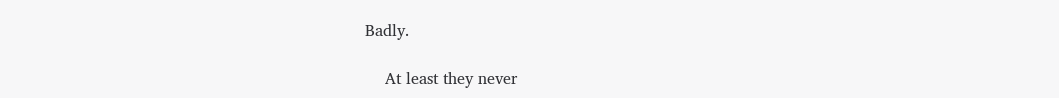Badly.

    At least they never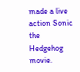made a live action Sonic the Hedgehog movie.